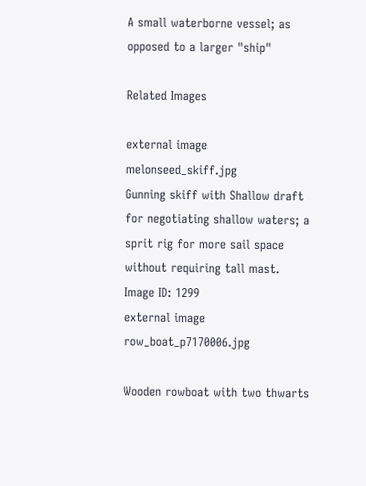A small waterborne vessel; as opposed to a larger "ship"

Related Images

external image melonseed_skiff.jpg
Gunning skiff with Shallow draft for negotiating shallow waters; a sprit rig for more sail space without requiring tall mast.
Image ID: 1299
external image row_boat_p7170006.jpg

Wooden rowboat with two thwarts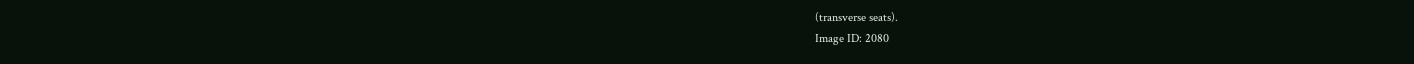(transverse seats).
Image ID: 2080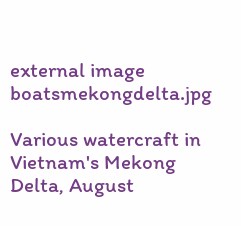external image boatsmekongdelta.jpg

Various watercraft in Vietnam's Mekong Delta, August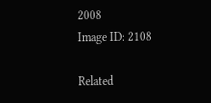2008
Image ID: 2108

Related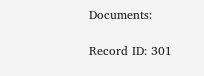Documents:

Record ID: 301